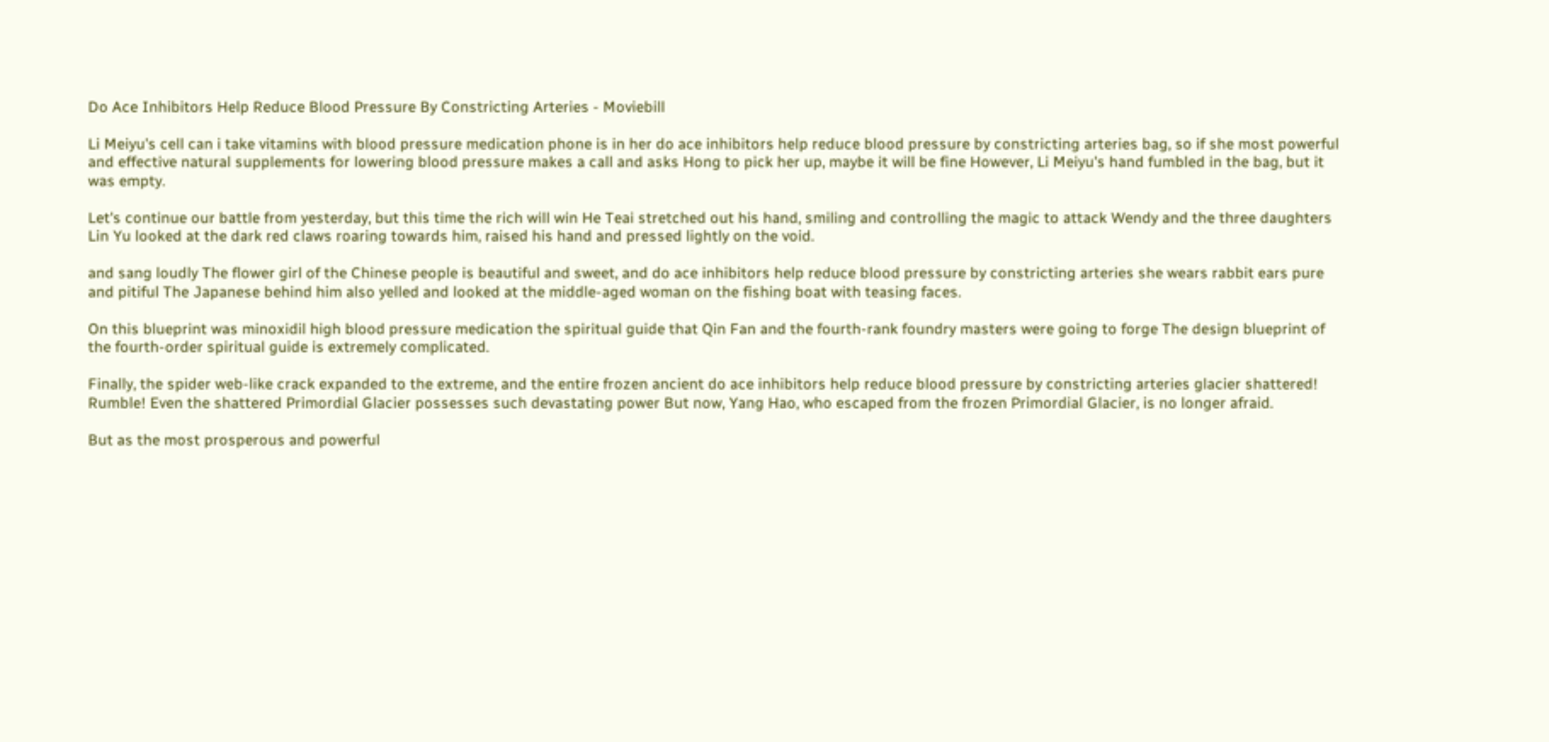Do Ace Inhibitors Help Reduce Blood Pressure By Constricting Arteries - Moviebill

Li Meiyu's cell can i take vitamins with blood pressure medication phone is in her do ace inhibitors help reduce blood pressure by constricting arteries bag, so if she most powerful and effective natural supplements for lowering blood pressure makes a call and asks Hong to pick her up, maybe it will be fine However, Li Meiyu's hand fumbled in the bag, but it was empty.

Let's continue our battle from yesterday, but this time the rich will win He Teai stretched out his hand, smiling and controlling the magic to attack Wendy and the three daughters Lin Yu looked at the dark red claws roaring towards him, raised his hand and pressed lightly on the void.

and sang loudly The flower girl of the Chinese people is beautiful and sweet, and do ace inhibitors help reduce blood pressure by constricting arteries she wears rabbit ears pure and pitiful The Japanese behind him also yelled and looked at the middle-aged woman on the fishing boat with teasing faces.

On this blueprint was minoxidil high blood pressure medication the spiritual guide that Qin Fan and the fourth-rank foundry masters were going to forge The design blueprint of the fourth-order spiritual guide is extremely complicated.

Finally, the spider web-like crack expanded to the extreme, and the entire frozen ancient do ace inhibitors help reduce blood pressure by constricting arteries glacier shattered! Rumble! Even the shattered Primordial Glacier possesses such devastating power But now, Yang Hao, who escaped from the frozen Primordial Glacier, is no longer afraid.

But as the most prosperous and powerful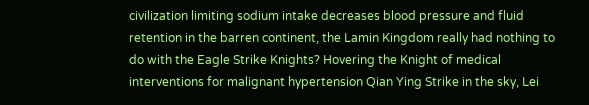civilization limiting sodium intake decreases blood pressure and fluid retention in the barren continent, the Lamin Kingdom really had nothing to do with the Eagle Strike Knights? Hovering the Knight of medical interventions for malignant hypertension Qian Ying Strike in the sky, Lei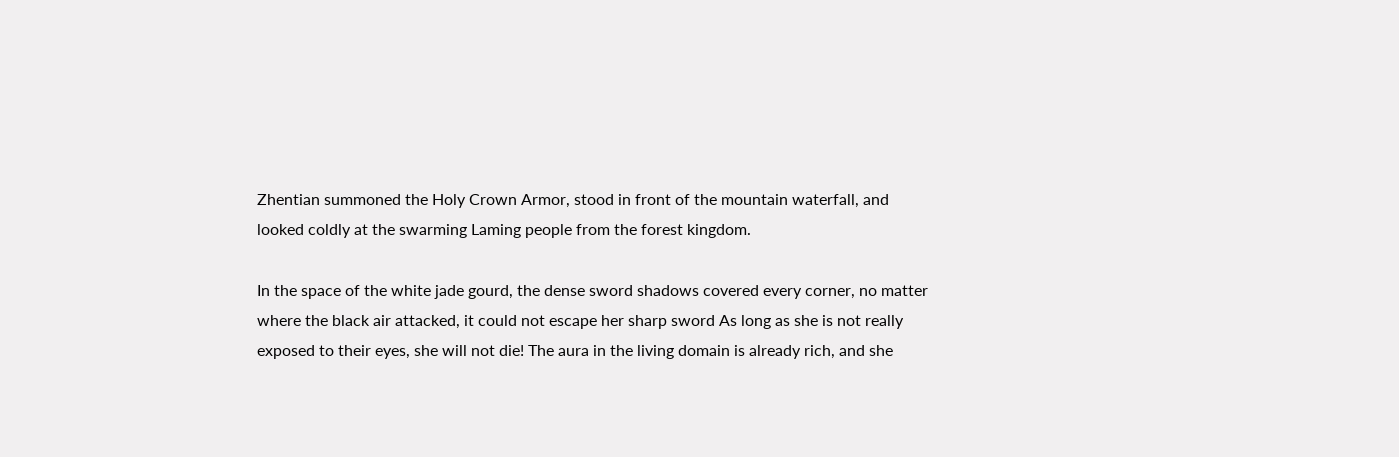Zhentian summoned the Holy Crown Armor, stood in front of the mountain waterfall, and looked coldly at the swarming Laming people from the forest kingdom.

In the space of the white jade gourd, the dense sword shadows covered every corner, no matter where the black air attacked, it could not escape her sharp sword As long as she is not really exposed to their eyes, she will not die! The aura in the living domain is already rich, and she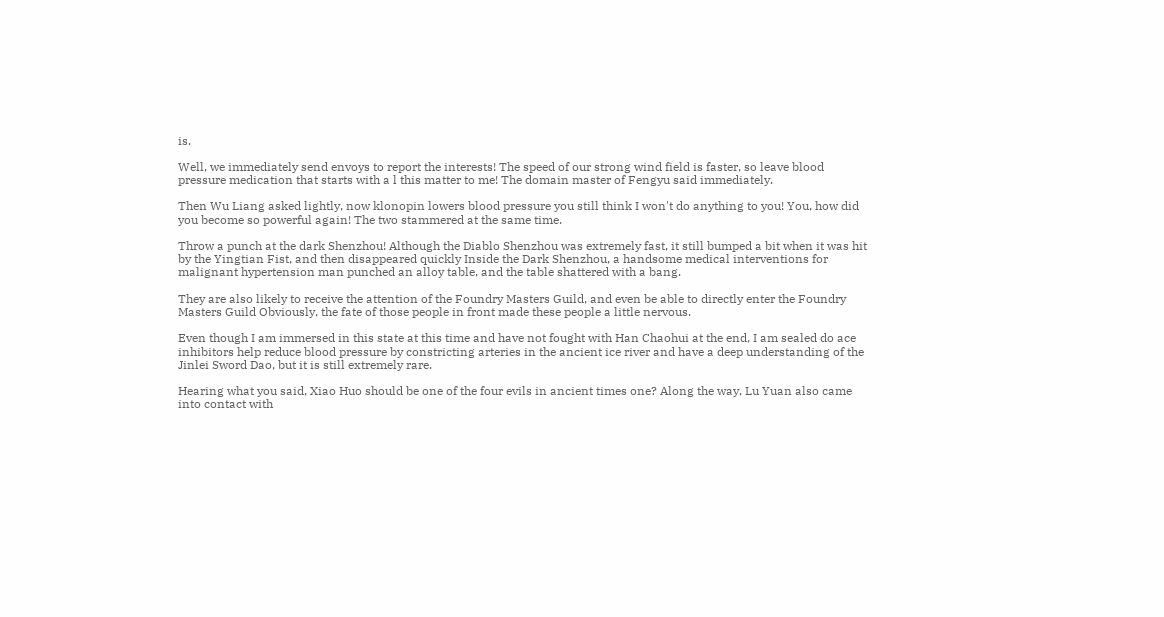is.

Well, we immediately send envoys to report the interests! The speed of our strong wind field is faster, so leave blood pressure medication that starts with a l this matter to me! The domain master of Fengyu said immediately.

Then Wu Liang asked lightly, now klonopin lowers blood pressure you still think I won't do anything to you! You, how did you become so powerful again! The two stammered at the same time.

Throw a punch at the dark Shenzhou! Although the Diablo Shenzhou was extremely fast, it still bumped a bit when it was hit by the Yingtian Fist, and then disappeared quickly Inside the Dark Shenzhou, a handsome medical interventions for malignant hypertension man punched an alloy table, and the table shattered with a bang.

They are also likely to receive the attention of the Foundry Masters Guild, and even be able to directly enter the Foundry Masters Guild Obviously, the fate of those people in front made these people a little nervous.

Even though I am immersed in this state at this time and have not fought with Han Chaohui at the end, I am sealed do ace inhibitors help reduce blood pressure by constricting arteries in the ancient ice river and have a deep understanding of the Jinlei Sword Dao, but it is still extremely rare.

Hearing what you said, Xiao Huo should be one of the four evils in ancient times one? Along the way, Lu Yuan also came into contact with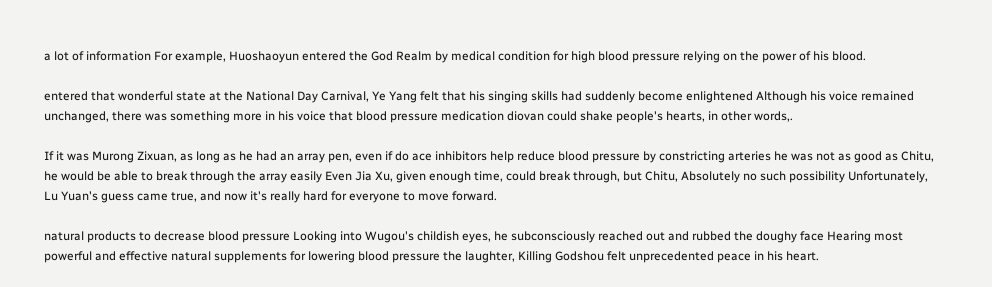a lot of information For example, Huoshaoyun entered the God Realm by medical condition for high blood pressure relying on the power of his blood.

entered that wonderful state at the National Day Carnival, Ye Yang felt that his singing skills had suddenly become enlightened Although his voice remained unchanged, there was something more in his voice that blood pressure medication diovan could shake people's hearts, in other words,.

If it was Murong Zixuan, as long as he had an array pen, even if do ace inhibitors help reduce blood pressure by constricting arteries he was not as good as Chitu, he would be able to break through the array easily Even Jia Xu, given enough time, could break through, but Chitu, Absolutely no such possibility Unfortunately, Lu Yuan's guess came true, and now it's really hard for everyone to move forward.

natural products to decrease blood pressure Looking into Wugou's childish eyes, he subconsciously reached out and rubbed the doughy face Hearing most powerful and effective natural supplements for lowering blood pressure the laughter, Killing Godshou felt unprecedented peace in his heart.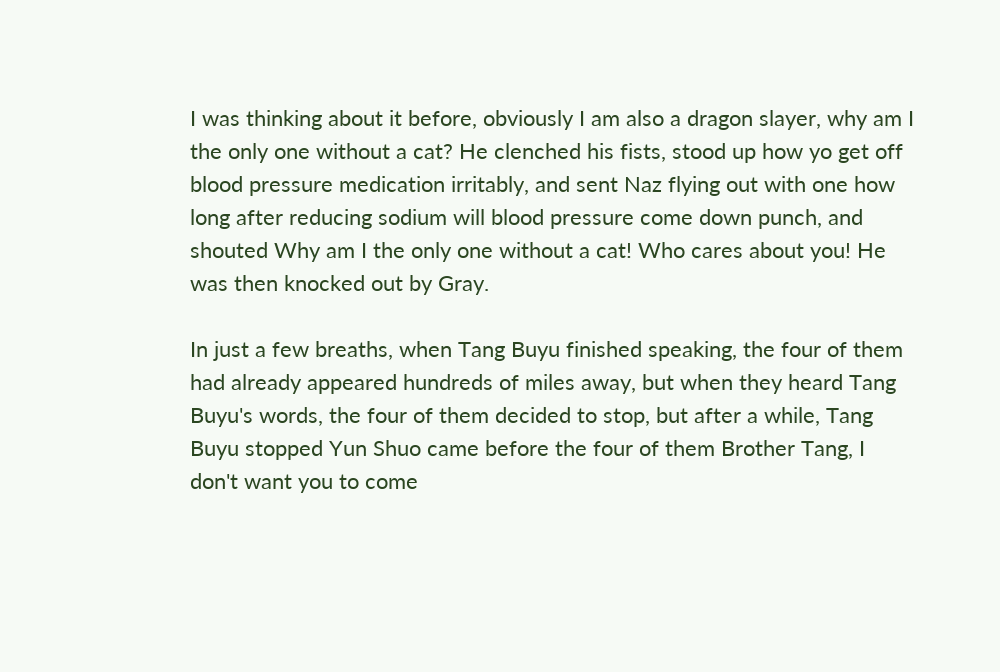I was thinking about it before, obviously I am also a dragon slayer, why am I the only one without a cat? He clenched his fists, stood up how yo get off blood pressure medication irritably, and sent Naz flying out with one how long after reducing sodium will blood pressure come down punch, and shouted Why am I the only one without a cat! Who cares about you! He was then knocked out by Gray.

In just a few breaths, when Tang Buyu finished speaking, the four of them had already appeared hundreds of miles away, but when they heard Tang Buyu's words, the four of them decided to stop, but after a while, Tang Buyu stopped Yun Shuo came before the four of them Brother Tang, I don't want you to come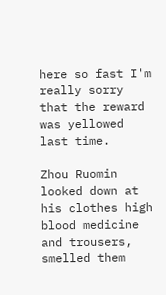here so fast I'm really sorry that the reward was yellowed last time.

Zhou Ruomin looked down at his clothes high blood medicine and trousers, smelled them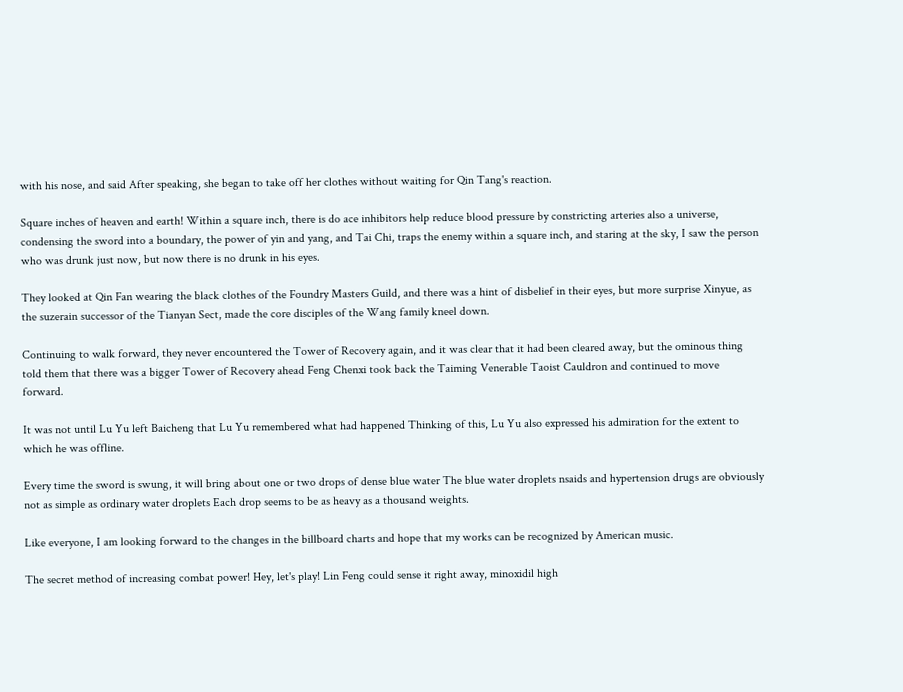with his nose, and said After speaking, she began to take off her clothes without waiting for Qin Tang's reaction.

Square inches of heaven and earth! Within a square inch, there is do ace inhibitors help reduce blood pressure by constricting arteries also a universe, condensing the sword into a boundary, the power of yin and yang, and Tai Chi, traps the enemy within a square inch, and staring at the sky, I saw the person who was drunk just now, but now there is no drunk in his eyes.

They looked at Qin Fan wearing the black clothes of the Foundry Masters Guild, and there was a hint of disbelief in their eyes, but more surprise Xinyue, as the suzerain successor of the Tianyan Sect, made the core disciples of the Wang family kneel down.

Continuing to walk forward, they never encountered the Tower of Recovery again, and it was clear that it had been cleared away, but the ominous thing told them that there was a bigger Tower of Recovery ahead Feng Chenxi took back the Taiming Venerable Taoist Cauldron and continued to move forward.

It was not until Lu Yu left Baicheng that Lu Yu remembered what had happened Thinking of this, Lu Yu also expressed his admiration for the extent to which he was offline.

Every time the sword is swung, it will bring about one or two drops of dense blue water The blue water droplets nsaids and hypertension drugs are obviously not as simple as ordinary water droplets Each drop seems to be as heavy as a thousand weights.

Like everyone, I am looking forward to the changes in the billboard charts and hope that my works can be recognized by American music.

The secret method of increasing combat power! Hey, let's play! Lin Feng could sense it right away, minoxidil high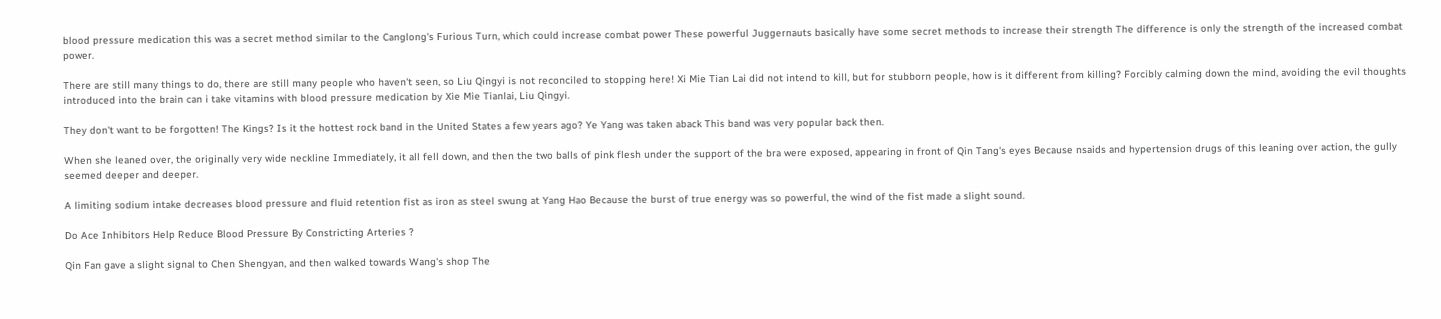blood pressure medication this was a secret method similar to the Canglong's Furious Turn, which could increase combat power These powerful Juggernauts basically have some secret methods to increase their strength The difference is only the strength of the increased combat power.

There are still many things to do, there are still many people who haven't seen, so Liu Qingyi is not reconciled to stopping here! Xi Mie Tian Lai did not intend to kill, but for stubborn people, how is it different from killing? Forcibly calming down the mind, avoiding the evil thoughts introduced into the brain can i take vitamins with blood pressure medication by Xie Mie Tianlai, Liu Qingyi.

They don't want to be forgotten! The Kings? Is it the hottest rock band in the United States a few years ago? Ye Yang was taken aback This band was very popular back then.

When she leaned over, the originally very wide neckline Immediately, it all fell down, and then the two balls of pink flesh under the support of the bra were exposed, appearing in front of Qin Tang's eyes Because nsaids and hypertension drugs of this leaning over action, the gully seemed deeper and deeper.

A limiting sodium intake decreases blood pressure and fluid retention fist as iron as steel swung at Yang Hao Because the burst of true energy was so powerful, the wind of the fist made a slight sound.

Do Ace Inhibitors Help Reduce Blood Pressure By Constricting Arteries ?

Qin Fan gave a slight signal to Chen Shengyan, and then walked towards Wang's shop The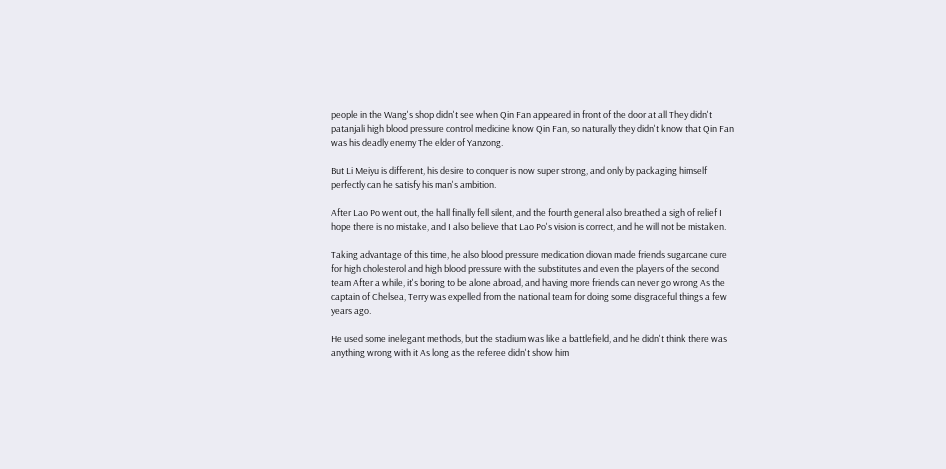people in the Wang's shop didn't see when Qin Fan appeared in front of the door at all They didn't patanjali high blood pressure control medicine know Qin Fan, so naturally they didn't know that Qin Fan was his deadly enemy The elder of Yanzong.

But Li Meiyu is different, his desire to conquer is now super strong, and only by packaging himself perfectly can he satisfy his man's ambition.

After Lao Po went out, the hall finally fell silent, and the fourth general also breathed a sigh of relief I hope there is no mistake, and I also believe that Lao Po's vision is correct, and he will not be mistaken.

Taking advantage of this time, he also blood pressure medication diovan made friends sugarcane cure for high cholesterol and high blood pressure with the substitutes and even the players of the second team After a while, it's boring to be alone abroad, and having more friends can never go wrong As the captain of Chelsea, Terry was expelled from the national team for doing some disgraceful things a few years ago.

He used some inelegant methods, but the stadium was like a battlefield, and he didn't think there was anything wrong with it As long as the referee didn't show him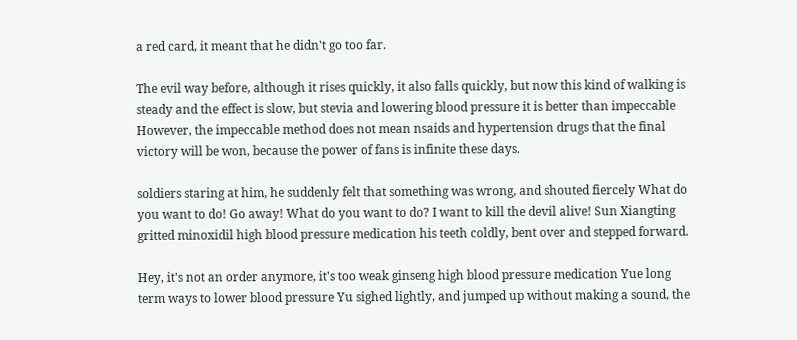a red card, it meant that he didn't go too far.

The evil way before, although it rises quickly, it also falls quickly, but now this kind of walking is steady and the effect is slow, but stevia and lowering blood pressure it is better than impeccable However, the impeccable method does not mean nsaids and hypertension drugs that the final victory will be won, because the power of fans is infinite these days.

soldiers staring at him, he suddenly felt that something was wrong, and shouted fiercely What do you want to do! Go away! What do you want to do? I want to kill the devil alive! Sun Xiangting gritted minoxidil high blood pressure medication his teeth coldly, bent over and stepped forward.

Hey, it's not an order anymore, it's too weak ginseng high blood pressure medication Yue long term ways to lower blood pressure Yu sighed lightly, and jumped up without making a sound, the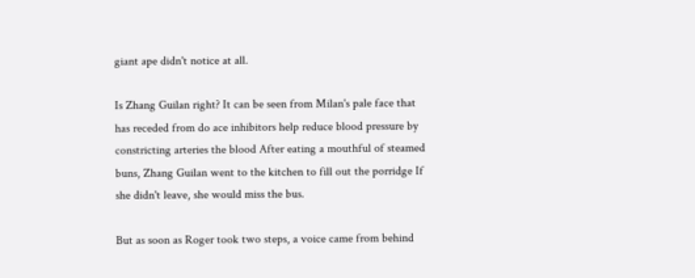giant ape didn't notice at all.

Is Zhang Guilan right? It can be seen from Milan's pale face that has receded from do ace inhibitors help reduce blood pressure by constricting arteries the blood After eating a mouthful of steamed buns, Zhang Guilan went to the kitchen to fill out the porridge If she didn't leave, she would miss the bus.

But as soon as Roger took two steps, a voice came from behind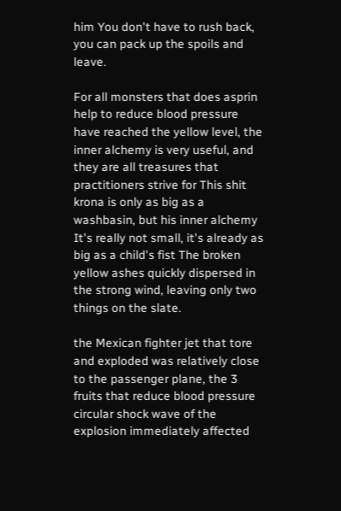him You don't have to rush back, you can pack up the spoils and leave.

For all monsters that does asprin help to reduce blood pressure have reached the yellow level, the inner alchemy is very useful, and they are all treasures that practitioners strive for This shit krona is only as big as a washbasin, but his inner alchemy It's really not small, it's already as big as a child's fist The broken yellow ashes quickly dispersed in the strong wind, leaving only two things on the slate.

the Mexican fighter jet that tore and exploded was relatively close to the passenger plane, the 3 fruits that reduce blood pressure circular shock wave of the explosion immediately affected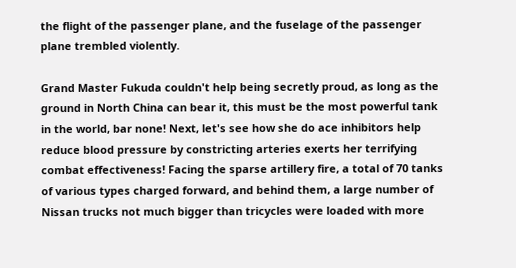the flight of the passenger plane, and the fuselage of the passenger plane trembled violently.

Grand Master Fukuda couldn't help being secretly proud, as long as the ground in North China can bear it, this must be the most powerful tank in the world, bar none! Next, let's see how she do ace inhibitors help reduce blood pressure by constricting arteries exerts her terrifying combat effectiveness! Facing the sparse artillery fire, a total of 70 tanks of various types charged forward, and behind them, a large number of Nissan trucks not much bigger than tricycles were loaded with more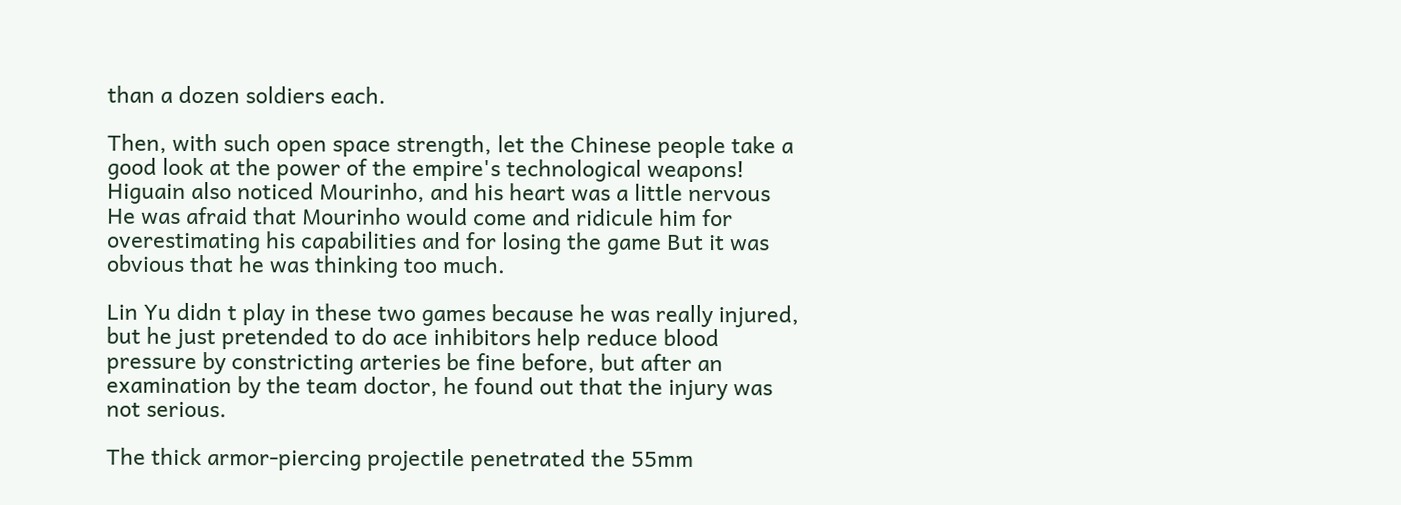than a dozen soldiers each.

Then, with such open space strength, let the Chinese people take a good look at the power of the empire's technological weapons! Higuain also noticed Mourinho, and his heart was a little nervous He was afraid that Mourinho would come and ridicule him for overestimating his capabilities and for losing the game But it was obvious that he was thinking too much.

Lin Yu didn t play in these two games because he was really injured, but he just pretended to do ace inhibitors help reduce blood pressure by constricting arteries be fine before, but after an examination by the team doctor, he found out that the injury was not serious.

The thick armor-piercing projectile penetrated the 55mm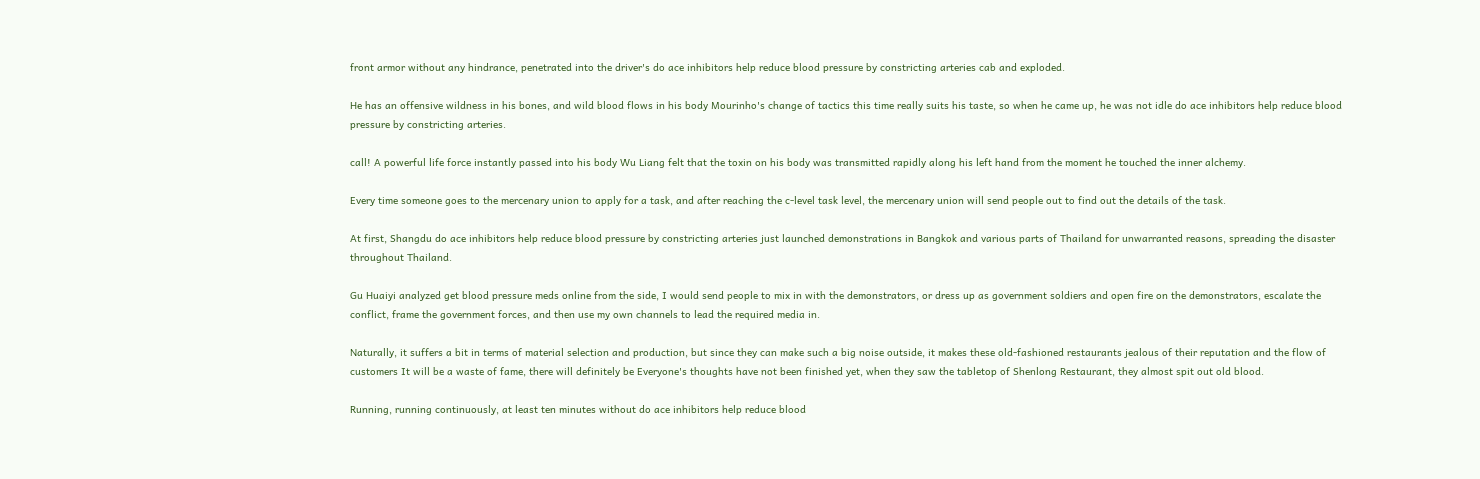front armor without any hindrance, penetrated into the driver's do ace inhibitors help reduce blood pressure by constricting arteries cab and exploded.

He has an offensive wildness in his bones, and wild blood flows in his body Mourinho's change of tactics this time really suits his taste, so when he came up, he was not idle do ace inhibitors help reduce blood pressure by constricting arteries.

call! A powerful life force instantly passed into his body Wu Liang felt that the toxin on his body was transmitted rapidly along his left hand from the moment he touched the inner alchemy.

Every time someone goes to the mercenary union to apply for a task, and after reaching the c-level task level, the mercenary union will send people out to find out the details of the task.

At first, Shangdu do ace inhibitors help reduce blood pressure by constricting arteries just launched demonstrations in Bangkok and various parts of Thailand for unwarranted reasons, spreading the disaster throughout Thailand.

Gu Huaiyi analyzed get blood pressure meds online from the side, I would send people to mix in with the demonstrators, or dress up as government soldiers and open fire on the demonstrators, escalate the conflict, frame the government forces, and then use my own channels to lead the required media in.

Naturally, it suffers a bit in terms of material selection and production, but since they can make such a big noise outside, it makes these old-fashioned restaurants jealous of their reputation and the flow of customers It will be a waste of fame, there will definitely be Everyone's thoughts have not been finished yet, when they saw the tabletop of Shenlong Restaurant, they almost spit out old blood.

Running, running continuously, at least ten minutes without do ace inhibitors help reduce blood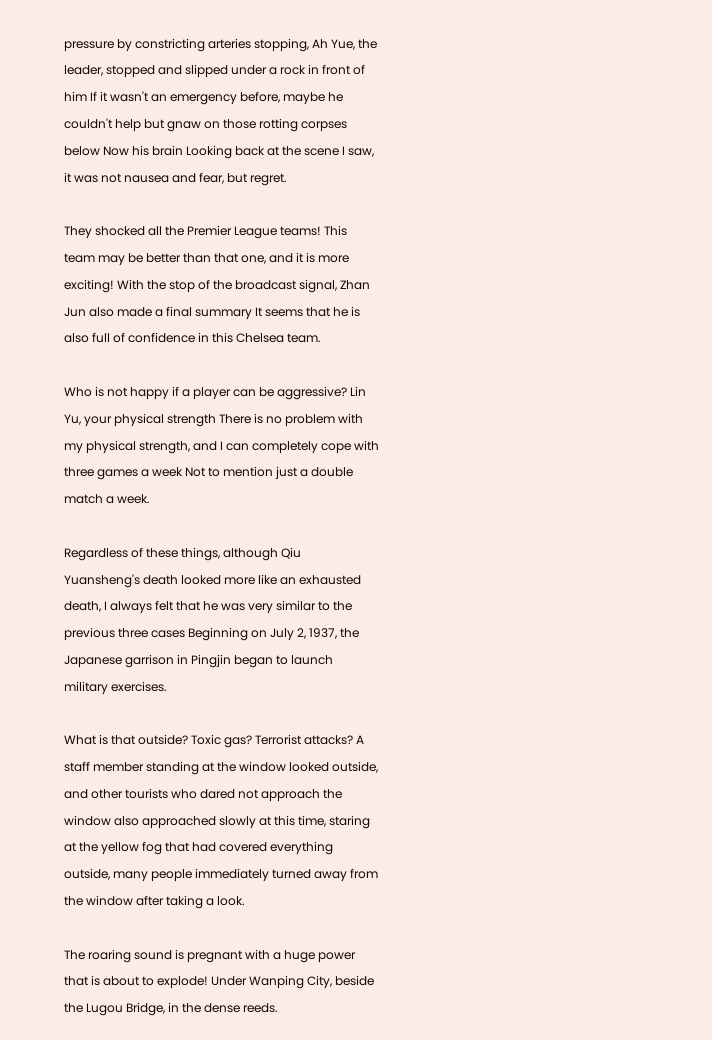pressure by constricting arteries stopping, Ah Yue, the leader, stopped and slipped under a rock in front of him If it wasn't an emergency before, maybe he couldn't help but gnaw on those rotting corpses below Now his brain Looking back at the scene I saw, it was not nausea and fear, but regret.

They shocked all the Premier League teams! This team may be better than that one, and it is more exciting! With the stop of the broadcast signal, Zhan Jun also made a final summary It seems that he is also full of confidence in this Chelsea team.

Who is not happy if a player can be aggressive? Lin Yu, your physical strength There is no problem with my physical strength, and I can completely cope with three games a week Not to mention just a double match a week.

Regardless of these things, although Qiu Yuansheng's death looked more like an exhausted death, I always felt that he was very similar to the previous three cases Beginning on July 2, 1937, the Japanese garrison in Pingjin began to launch military exercises.

What is that outside? Toxic gas? Terrorist attacks? A staff member standing at the window looked outside, and other tourists who dared not approach the window also approached slowly at this time, staring at the yellow fog that had covered everything outside, many people immediately turned away from the window after taking a look.

The roaring sound is pregnant with a huge power that is about to explode! Under Wanping City, beside the Lugou Bridge, in the dense reeds.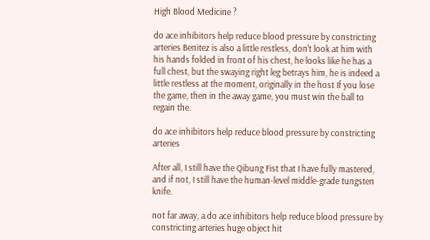High Blood Medicine ?

do ace inhibitors help reduce blood pressure by constricting arteries Benitez is also a little restless, don't look at him with his hands folded in front of his chest, he looks like he has a full chest, but the swaying right leg betrays him, he is indeed a little restless at the moment, originally in the host If you lose the game, then in the away game, you must win the ball to regain the.

do ace inhibitors help reduce blood pressure by constricting arteries

After all, I still have the Qibung Fist that I have fully mastered, and if not, I still have the human-level middle-grade tungsten knife.

not far away, a do ace inhibitors help reduce blood pressure by constricting arteries huge object hit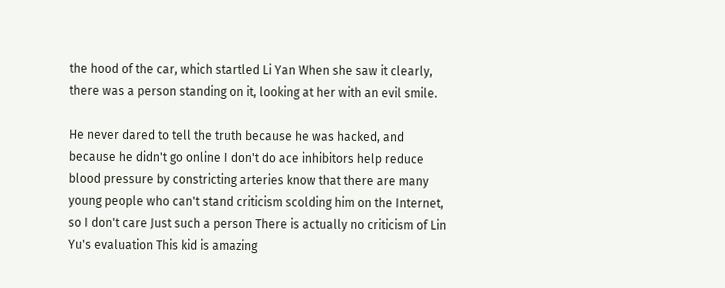the hood of the car, which startled Li Yan When she saw it clearly, there was a person standing on it, looking at her with an evil smile.

He never dared to tell the truth because he was hacked, and because he didn't go online I don't do ace inhibitors help reduce blood pressure by constricting arteries know that there are many young people who can't stand criticism scolding him on the Internet, so I don't care Just such a person There is actually no criticism of Lin Yu's evaluation This kid is amazing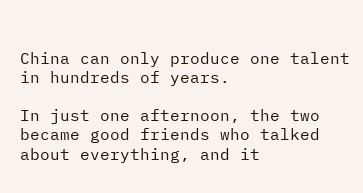China can only produce one talent in hundreds of years.

In just one afternoon, the two became good friends who talked about everything, and it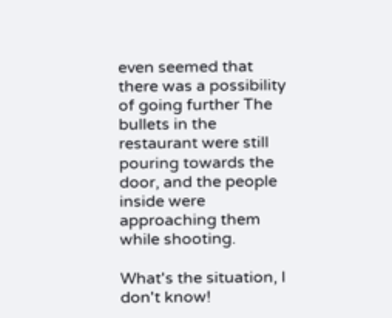even seemed that there was a possibility of going further The bullets in the restaurant were still pouring towards the door, and the people inside were approaching them while shooting.

What's the situation, I don't know!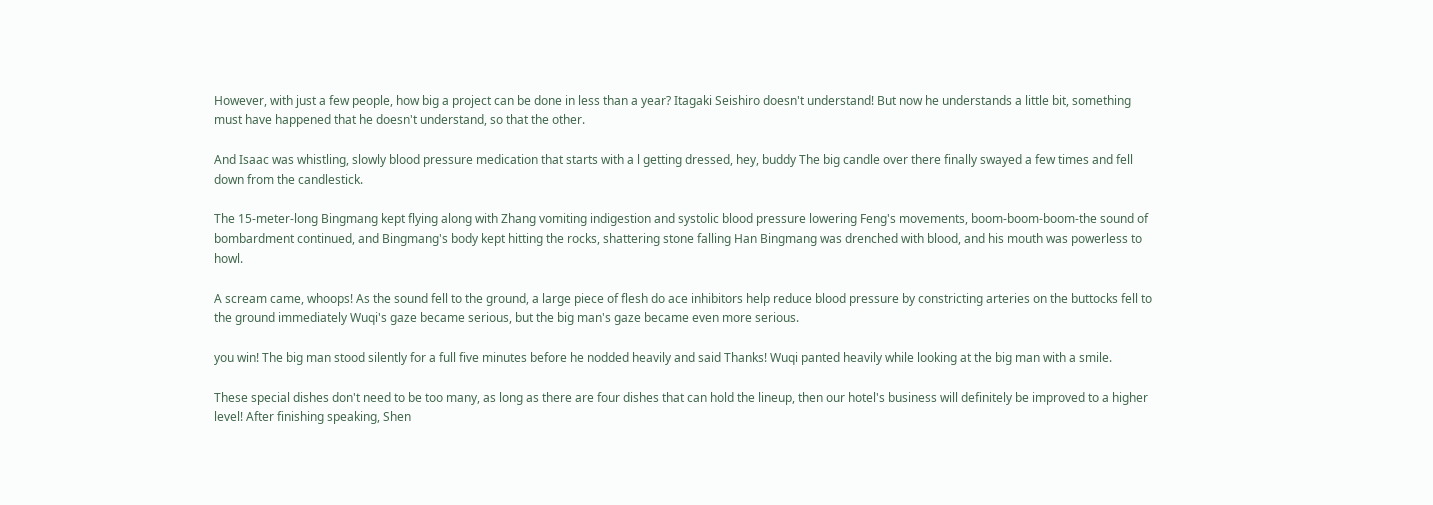However, with just a few people, how big a project can be done in less than a year? Itagaki Seishiro doesn't understand! But now he understands a little bit, something must have happened that he doesn't understand, so that the other.

And Isaac was whistling, slowly blood pressure medication that starts with a l getting dressed, hey, buddy The big candle over there finally swayed a few times and fell down from the candlestick.

The 15-meter-long Bingmang kept flying along with Zhang vomiting indigestion and systolic blood pressure lowering Feng's movements, boom-boom-boom-the sound of bombardment continued, and Bingmang's body kept hitting the rocks, shattering stone falling Han Bingmang was drenched with blood, and his mouth was powerless to howl.

A scream came, whoops! As the sound fell to the ground, a large piece of flesh do ace inhibitors help reduce blood pressure by constricting arteries on the buttocks fell to the ground immediately Wuqi's gaze became serious, but the big man's gaze became even more serious.

you win! The big man stood silently for a full five minutes before he nodded heavily and said Thanks! Wuqi panted heavily while looking at the big man with a smile.

These special dishes don't need to be too many, as long as there are four dishes that can hold the lineup, then our hotel's business will definitely be improved to a higher level! After finishing speaking, Shen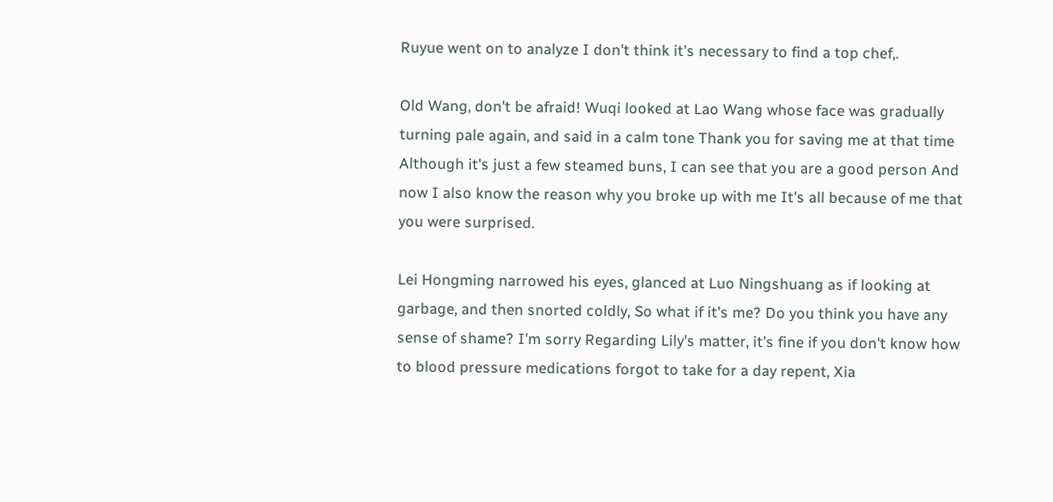Ruyue went on to analyze I don't think it's necessary to find a top chef,.

Old Wang, don't be afraid! Wuqi looked at Lao Wang whose face was gradually turning pale again, and said in a calm tone Thank you for saving me at that time Although it's just a few steamed buns, I can see that you are a good person And now I also know the reason why you broke up with me It's all because of me that you were surprised.

Lei Hongming narrowed his eyes, glanced at Luo Ningshuang as if looking at garbage, and then snorted coldly, So what if it's me? Do you think you have any sense of shame? I'm sorry Regarding Lily's matter, it's fine if you don't know how to blood pressure medications forgot to take for a day repent, Xia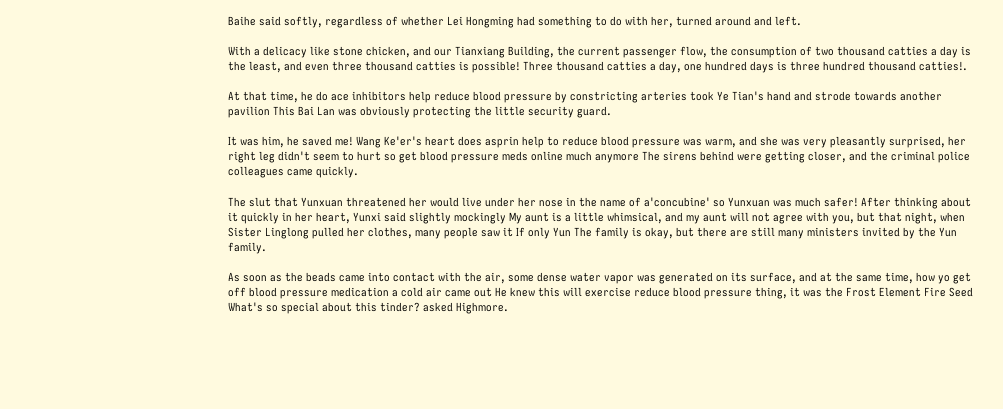Baihe said softly, regardless of whether Lei Hongming had something to do with her, turned around and left.

With a delicacy like stone chicken, and our Tianxiang Building, the current passenger flow, the consumption of two thousand catties a day is the least, and even three thousand catties is possible! Three thousand catties a day, one hundred days is three hundred thousand catties!.

At that time, he do ace inhibitors help reduce blood pressure by constricting arteries took Ye Tian's hand and strode towards another pavilion This Bai Lan was obviously protecting the little security guard.

It was him, he saved me! Wang Ke'er's heart does asprin help to reduce blood pressure was warm, and she was very pleasantly surprised, her right leg didn't seem to hurt so get blood pressure meds online much anymore The sirens behind were getting closer, and the criminal police colleagues came quickly.

The slut that Yunxuan threatened her would live under her nose in the name of a'concubine' so Yunxuan was much safer! After thinking about it quickly in her heart, Yunxi said slightly mockingly My aunt is a little whimsical, and my aunt will not agree with you, but that night, when Sister Linglong pulled her clothes, many people saw it If only Yun The family is okay, but there are still many ministers invited by the Yun family.

As soon as the beads came into contact with the air, some dense water vapor was generated on its surface, and at the same time, how yo get off blood pressure medication a cold air came out He knew this will exercise reduce blood pressure thing, it was the Frost Element Fire Seed What's so special about this tinder? asked Highmore.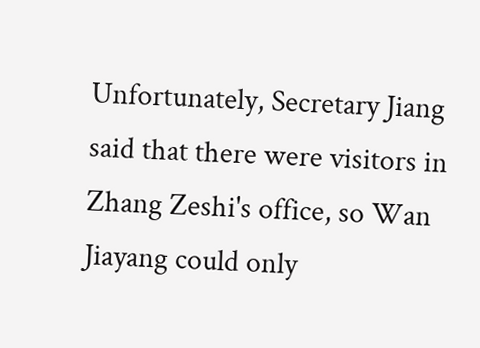Unfortunately, Secretary Jiang said that there were visitors in Zhang Zeshi's office, so Wan Jiayang could only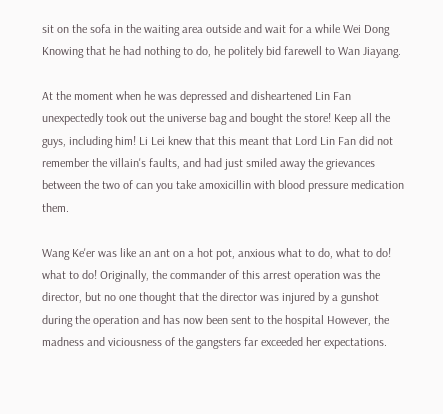sit on the sofa in the waiting area outside and wait for a while Wei Dong Knowing that he had nothing to do, he politely bid farewell to Wan Jiayang.

At the moment when he was depressed and disheartened Lin Fan unexpectedly took out the universe bag and bought the store! Keep all the guys, including him! Li Lei knew that this meant that Lord Lin Fan did not remember the villain's faults, and had just smiled away the grievances between the two of can you take amoxicillin with blood pressure medication them.

Wang Ke'er was like an ant on a hot pot, anxious what to do, what to do! what to do! Originally, the commander of this arrest operation was the director, but no one thought that the director was injured by a gunshot during the operation and has now been sent to the hospital However, the madness and viciousness of the gangsters far exceeded her expectations.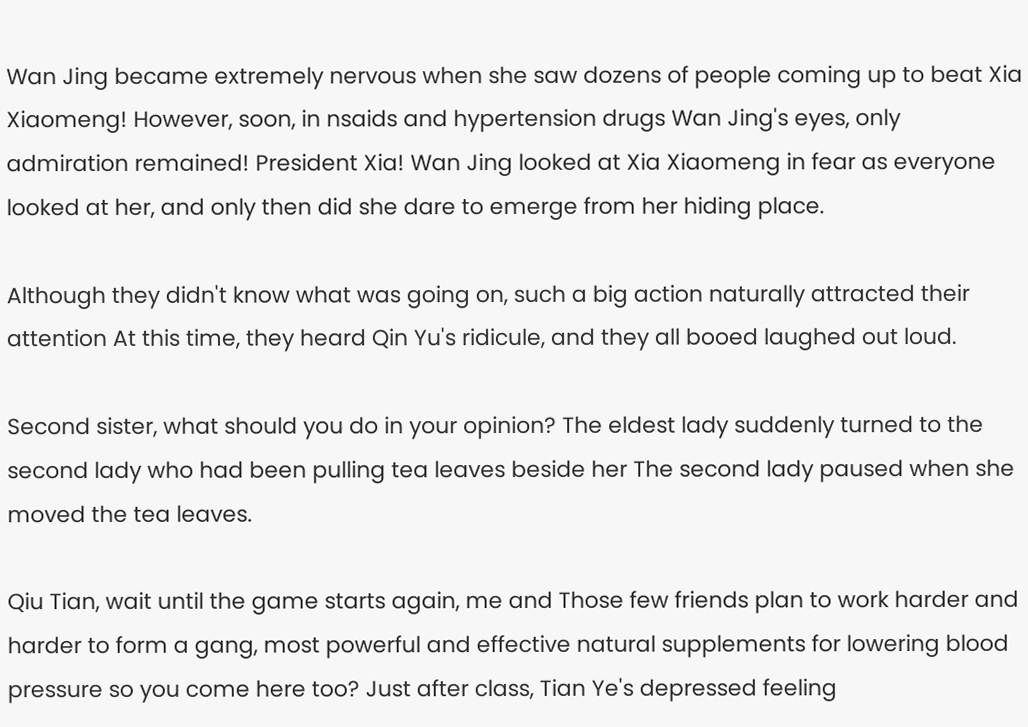Wan Jing became extremely nervous when she saw dozens of people coming up to beat Xia Xiaomeng! However, soon, in nsaids and hypertension drugs Wan Jing's eyes, only admiration remained! President Xia! Wan Jing looked at Xia Xiaomeng in fear as everyone looked at her, and only then did she dare to emerge from her hiding place.

Although they didn't know what was going on, such a big action naturally attracted their attention At this time, they heard Qin Yu's ridicule, and they all booed laughed out loud.

Second sister, what should you do in your opinion? The eldest lady suddenly turned to the second lady who had been pulling tea leaves beside her The second lady paused when she moved the tea leaves.

Qiu Tian, wait until the game starts again, me and Those few friends plan to work harder and harder to form a gang, most powerful and effective natural supplements for lowering blood pressure so you come here too? Just after class, Tian Ye's depressed feeling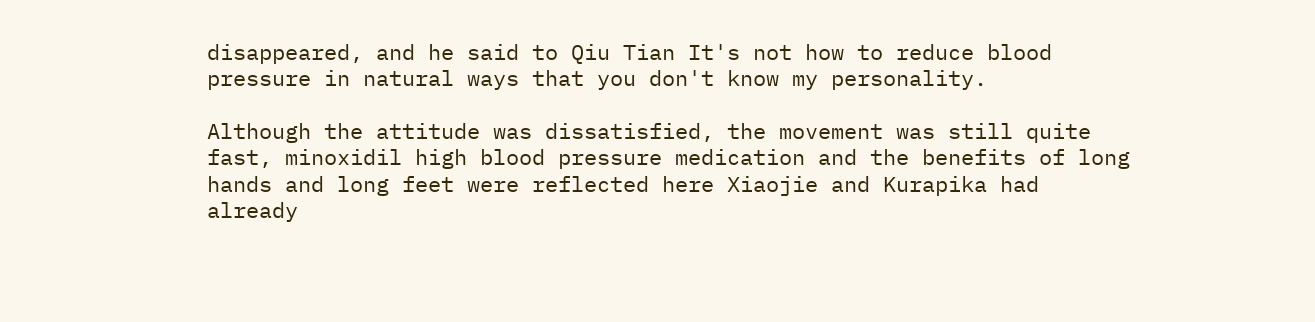disappeared, and he said to Qiu Tian It's not how to reduce blood pressure in natural ways that you don't know my personality.

Although the attitude was dissatisfied, the movement was still quite fast, minoxidil high blood pressure medication and the benefits of long hands and long feet were reflected here Xiaojie and Kurapika had already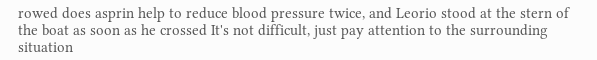rowed does asprin help to reduce blood pressure twice, and Leorio stood at the stern of the boat as soon as he crossed It's not difficult, just pay attention to the surrounding situation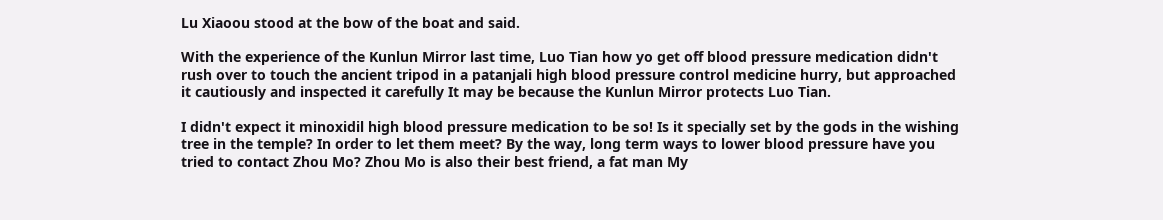Lu Xiaoou stood at the bow of the boat and said.

With the experience of the Kunlun Mirror last time, Luo Tian how yo get off blood pressure medication didn't rush over to touch the ancient tripod in a patanjali high blood pressure control medicine hurry, but approached it cautiously and inspected it carefully It may be because the Kunlun Mirror protects Luo Tian.

I didn't expect it minoxidil high blood pressure medication to be so! Is it specially set by the gods in the wishing tree in the temple? In order to let them meet? By the way, long term ways to lower blood pressure have you tried to contact Zhou Mo? Zhou Mo is also their best friend, a fat man My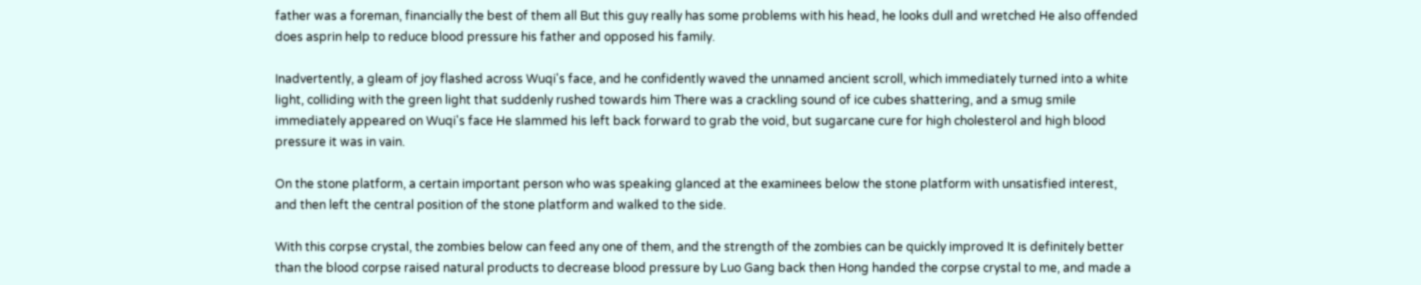father was a foreman, financially the best of them all But this guy really has some problems with his head, he looks dull and wretched He also offended does asprin help to reduce blood pressure his father and opposed his family.

Inadvertently, a gleam of joy flashed across Wuqi's face, and he confidently waved the unnamed ancient scroll, which immediately turned into a white light, colliding with the green light that suddenly rushed towards him There was a crackling sound of ice cubes shattering, and a smug smile immediately appeared on Wuqi's face He slammed his left back forward to grab the void, but sugarcane cure for high cholesterol and high blood pressure it was in vain.

On the stone platform, a certain important person who was speaking glanced at the examinees below the stone platform with unsatisfied interest, and then left the central position of the stone platform and walked to the side.

With this corpse crystal, the zombies below can feed any one of them, and the strength of the zombies can be quickly improved It is definitely better than the blood corpse raised natural products to decrease blood pressure by Luo Gang back then Hong handed the corpse crystal to me, and made a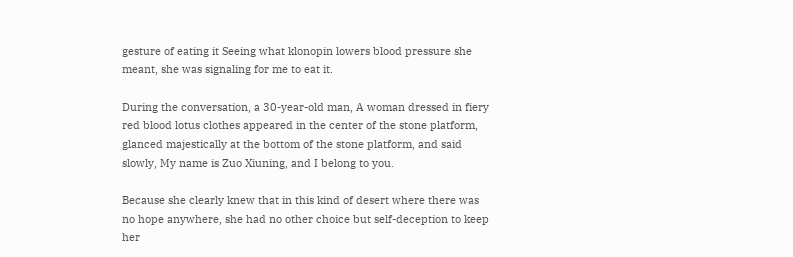gesture of eating it Seeing what klonopin lowers blood pressure she meant, she was signaling for me to eat it.

During the conversation, a 30-year-old man, A woman dressed in fiery red blood lotus clothes appeared in the center of the stone platform, glanced majestically at the bottom of the stone platform, and said slowly, My name is Zuo Xiuning, and I belong to you.

Because she clearly knew that in this kind of desert where there was no hope anywhere, she had no other choice but self-deception to keep her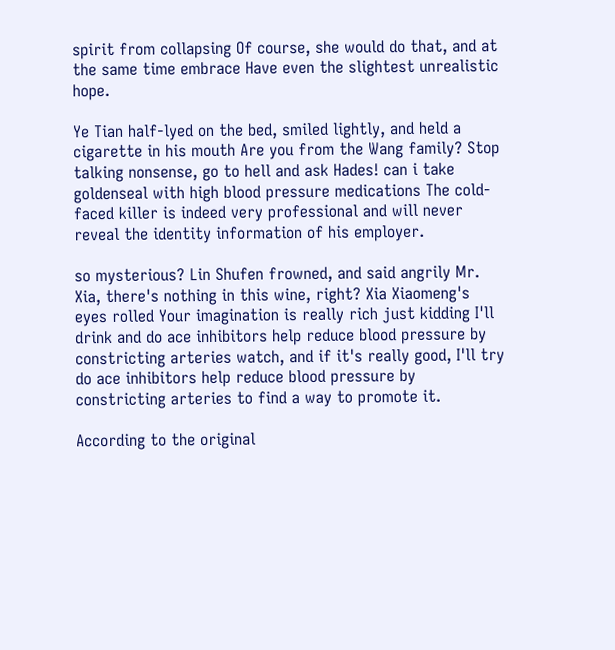spirit from collapsing Of course, she would do that, and at the same time embrace Have even the slightest unrealistic hope.

Ye Tian half-lyed on the bed, smiled lightly, and held a cigarette in his mouth Are you from the Wang family? Stop talking nonsense, go to hell and ask Hades! can i take goldenseal with high blood pressure medications The cold-faced killer is indeed very professional and will never reveal the identity information of his employer.

so mysterious? Lin Shufen frowned, and said angrily Mr. Xia, there's nothing in this wine, right? Xia Xiaomeng's eyes rolled Your imagination is really rich just kidding I'll drink and do ace inhibitors help reduce blood pressure by constricting arteries watch, and if it's really good, I'll try do ace inhibitors help reduce blood pressure by constricting arteries to find a way to promote it.

According to the original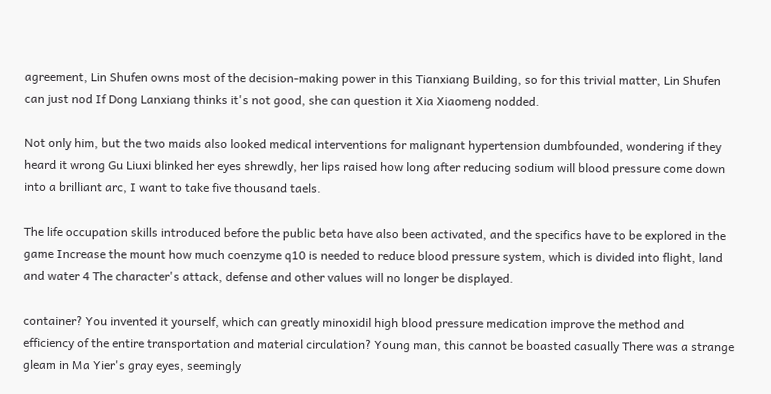agreement, Lin Shufen owns most of the decision-making power in this Tianxiang Building, so for this trivial matter, Lin Shufen can just nod If Dong Lanxiang thinks it's not good, she can question it Xia Xiaomeng nodded.

Not only him, but the two maids also looked medical interventions for malignant hypertension dumbfounded, wondering if they heard it wrong Gu Liuxi blinked her eyes shrewdly, her lips raised how long after reducing sodium will blood pressure come down into a brilliant arc, I want to take five thousand taels.

The life occupation skills introduced before the public beta have also been activated, and the specifics have to be explored in the game Increase the mount how much coenzyme q10 is needed to reduce blood pressure system, which is divided into flight, land and water 4 The character's attack, defense and other values will no longer be displayed.

container? You invented it yourself, which can greatly minoxidil high blood pressure medication improve the method and efficiency of the entire transportation and material circulation? Young man, this cannot be boasted casually There was a strange gleam in Ma Yier's gray eyes, seemingly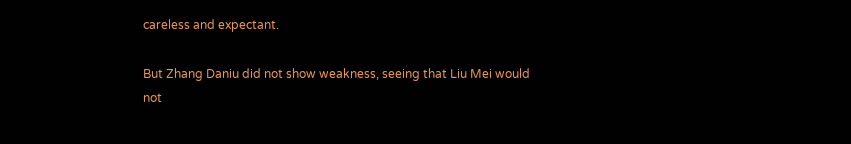careless and expectant.

But Zhang Daniu did not show weakness, seeing that Liu Mei would not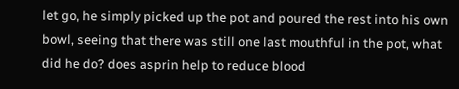let go, he simply picked up the pot and poured the rest into his own bowl, seeing that there was still one last mouthful in the pot, what did he do? does asprin help to reduce blood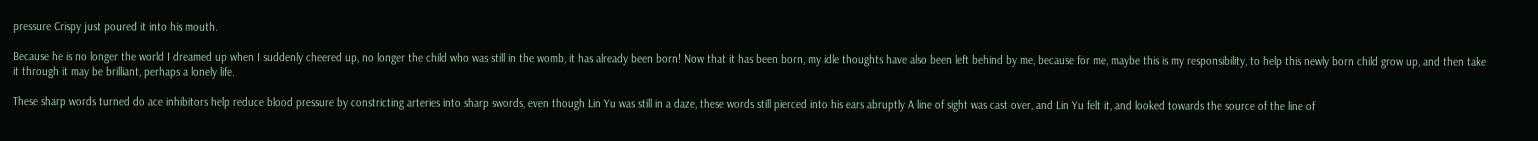pressure Crispy just poured it into his mouth.

Because he is no longer the world I dreamed up when I suddenly cheered up, no longer the child who was still in the womb, it has already been born! Now that it has been born, my idle thoughts have also been left behind by me, because for me, maybe this is my responsibility, to help this newly born child grow up, and then take it through it may be brilliant, perhaps a lonely life.

These sharp words turned do ace inhibitors help reduce blood pressure by constricting arteries into sharp swords, even though Lin Yu was still in a daze, these words still pierced into his ears abruptly A line of sight was cast over, and Lin Yu felt it, and looked towards the source of the line of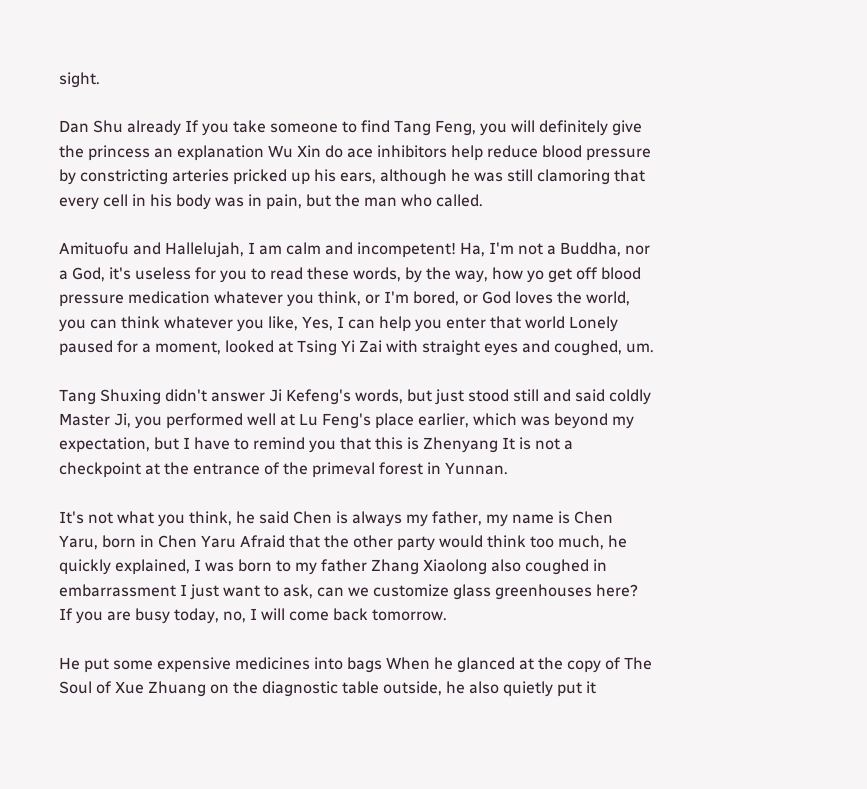sight.

Dan Shu already If you take someone to find Tang Feng, you will definitely give the princess an explanation Wu Xin do ace inhibitors help reduce blood pressure by constricting arteries pricked up his ears, although he was still clamoring that every cell in his body was in pain, but the man who called.

Amituofu and Hallelujah, I am calm and incompetent! Ha, I'm not a Buddha, nor a God, it's useless for you to read these words, by the way, how yo get off blood pressure medication whatever you think, or I'm bored, or God loves the world, you can think whatever you like, Yes, I can help you enter that world Lonely paused for a moment, looked at Tsing Yi Zai with straight eyes and coughed, um.

Tang Shuxing didn't answer Ji Kefeng's words, but just stood still and said coldly Master Ji, you performed well at Lu Feng's place earlier, which was beyond my expectation, but I have to remind you that this is Zhenyang It is not a checkpoint at the entrance of the primeval forest in Yunnan.

It's not what you think, he said Chen is always my father, my name is Chen Yaru, born in Chen Yaru Afraid that the other party would think too much, he quickly explained, I was born to my father Zhang Xiaolong also coughed in embarrassment I just want to ask, can we customize glass greenhouses here? If you are busy today, no, I will come back tomorrow.

He put some expensive medicines into bags When he glanced at the copy of The Soul of Xue Zhuang on the diagnostic table outside, he also quietly put it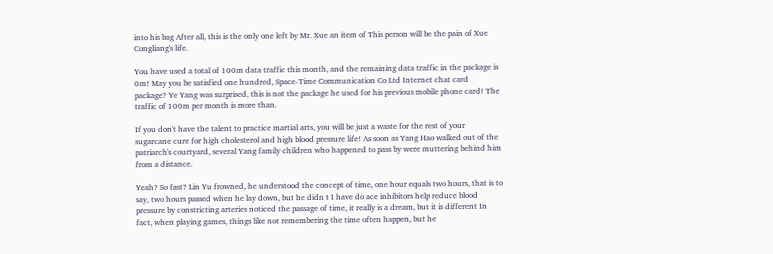into his bag After all, this is the only one left by Mr. Xue an item of This person will be the pain of Xue Congliang's life.

You have used a total of 100m data traffic this month, and the remaining data traffic in the package is 0m! May you be satisfied one hundred, Space-Time Communication Co Ltd Internet chat card package? Ye Yang was surprised, this is not the package he used for his previous mobile phone card! The traffic of 100m per month is more than.

If you don't have the talent to practice martial arts, you will be just a waste for the rest of your sugarcane cure for high cholesterol and high blood pressure life! As soon as Yang Hao walked out of the patriarch's courtyard, several Yang family children who happened to pass by were muttering behind him from a distance.

Yeah? So fast? Lin Yu frowned, he understood the concept of time, one hour equals two hours, that is to say, two hours passed when he lay down, but he didn t I have do ace inhibitors help reduce blood pressure by constricting arteries noticed the passage of time, it really is a dream, but it is different In fact, when playing games, things like not remembering the time often happen, but he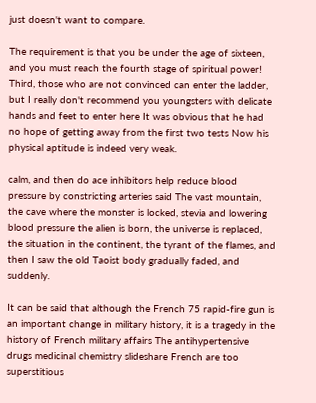just doesn't want to compare.

The requirement is that you be under the age of sixteen, and you must reach the fourth stage of spiritual power! Third, those who are not convinced can enter the ladder, but I really don't recommend you youngsters with delicate hands and feet to enter here It was obvious that he had no hope of getting away from the first two tests Now his physical aptitude is indeed very weak.

calm, and then do ace inhibitors help reduce blood pressure by constricting arteries said The vast mountain, the cave where the monster is locked, stevia and lowering blood pressure the alien is born, the universe is replaced, the situation in the continent, the tyrant of the flames, and then I saw the old Taoist body gradually faded, and suddenly.

It can be said that although the French 75 rapid-fire gun is an important change in military history, it is a tragedy in the history of French military affairs The antihypertensive drugs medicinal chemistry slideshare French are too superstitious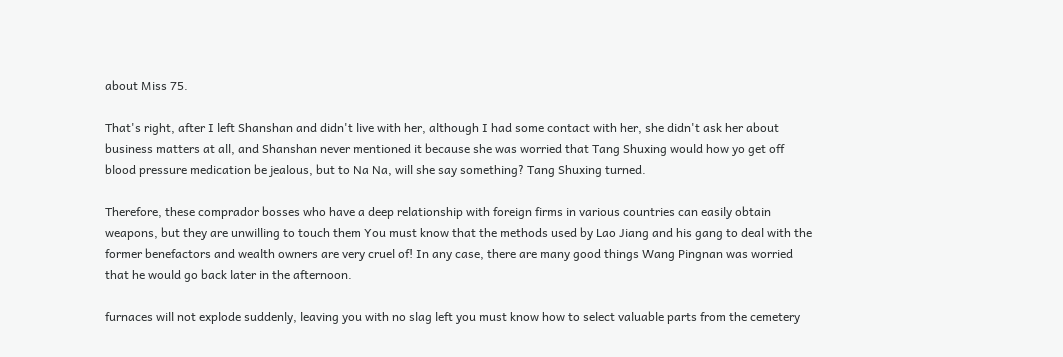about Miss 75.

That's right, after I left Shanshan and didn't live with her, although I had some contact with her, she didn't ask her about business matters at all, and Shanshan never mentioned it because she was worried that Tang Shuxing would how yo get off blood pressure medication be jealous, but to Na Na, will she say something? Tang Shuxing turned.

Therefore, these comprador bosses who have a deep relationship with foreign firms in various countries can easily obtain weapons, but they are unwilling to touch them You must know that the methods used by Lao Jiang and his gang to deal with the former benefactors and wealth owners are very cruel of! In any case, there are many good things Wang Pingnan was worried that he would go back later in the afternoon.

furnaces will not explode suddenly, leaving you with no slag left you must know how to select valuable parts from the cemetery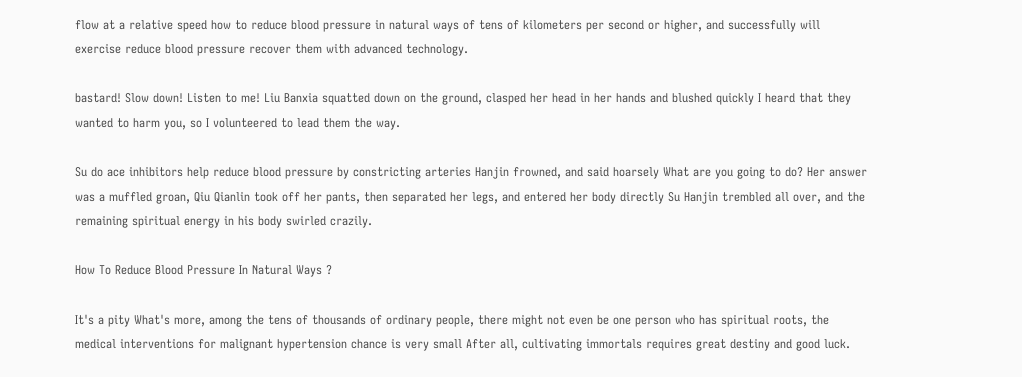flow at a relative speed how to reduce blood pressure in natural ways of tens of kilometers per second or higher, and successfully will exercise reduce blood pressure recover them with advanced technology.

bastard! Slow down! Listen to me! Liu Banxia squatted down on the ground, clasped her head in her hands and blushed quickly I heard that they wanted to harm you, so I volunteered to lead them the way.

Su do ace inhibitors help reduce blood pressure by constricting arteries Hanjin frowned, and said hoarsely What are you going to do? Her answer was a muffled groan, Qiu Qianlin took off her pants, then separated her legs, and entered her body directly Su Hanjin trembled all over, and the remaining spiritual energy in his body swirled crazily.

How To Reduce Blood Pressure In Natural Ways ?

It's a pity What's more, among the tens of thousands of ordinary people, there might not even be one person who has spiritual roots, the medical interventions for malignant hypertension chance is very small After all, cultivating immortals requires great destiny and good luck.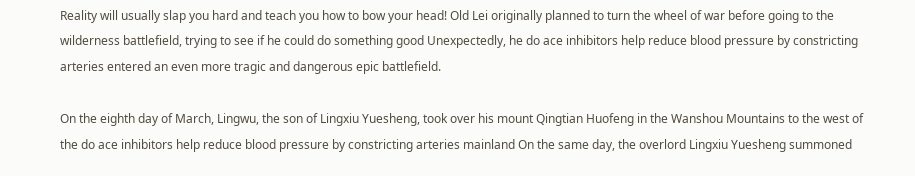Reality will usually slap you hard and teach you how to bow your head! Old Lei originally planned to turn the wheel of war before going to the wilderness battlefield, trying to see if he could do something good Unexpectedly, he do ace inhibitors help reduce blood pressure by constricting arteries entered an even more tragic and dangerous epic battlefield.

On the eighth day of March, Lingwu, the son of Lingxiu Yuesheng, took over his mount Qingtian Huofeng in the Wanshou Mountains to the west of the do ace inhibitors help reduce blood pressure by constricting arteries mainland On the same day, the overlord Lingxiu Yuesheng summoned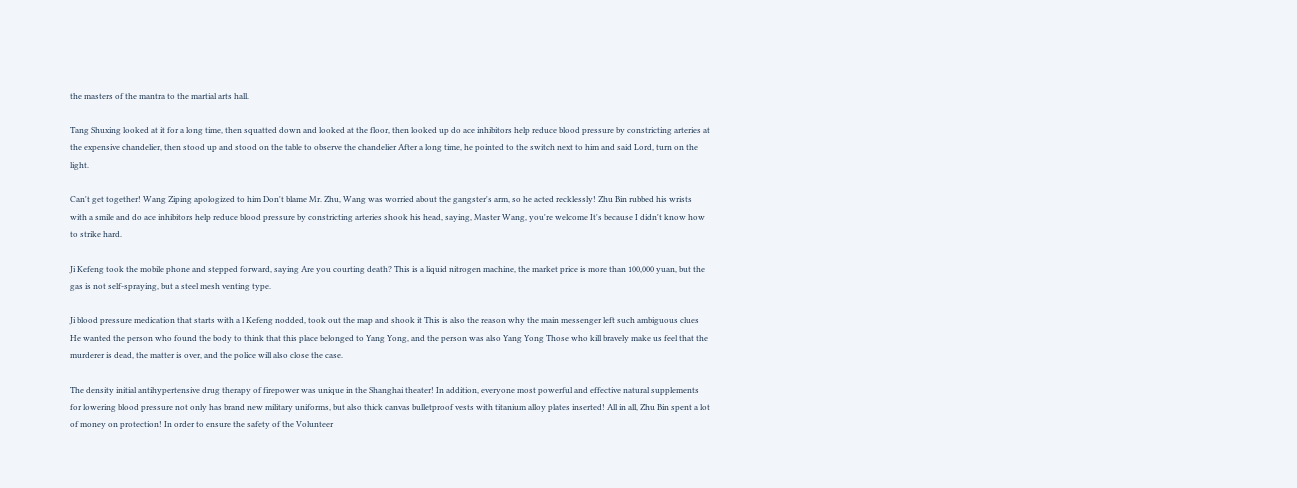the masters of the mantra to the martial arts hall.

Tang Shuxing looked at it for a long time, then squatted down and looked at the floor, then looked up do ace inhibitors help reduce blood pressure by constricting arteries at the expensive chandelier, then stood up and stood on the table to observe the chandelier After a long time, he pointed to the switch next to him and said Lord, turn on the light.

Can't get together! Wang Ziping apologized to him Don't blame Mr. Zhu, Wang was worried about the gangster's arm, so he acted recklessly! Zhu Bin rubbed his wrists with a smile and do ace inhibitors help reduce blood pressure by constricting arteries shook his head, saying, Master Wang, you're welcome It's because I didn't know how to strike hard.

Ji Kefeng took the mobile phone and stepped forward, saying Are you courting death? This is a liquid nitrogen machine, the market price is more than 100,000 yuan, but the gas is not self-spraying, but a steel mesh venting type.

Ji blood pressure medication that starts with a l Kefeng nodded, took out the map and shook it This is also the reason why the main messenger left such ambiguous clues He wanted the person who found the body to think that this place belonged to Yang Yong, and the person was also Yang Yong Those who kill bravely make us feel that the murderer is dead, the matter is over, and the police will also close the case.

The density initial antihypertensive drug therapy of firepower was unique in the Shanghai theater! In addition, everyone most powerful and effective natural supplements for lowering blood pressure not only has brand new military uniforms, but also thick canvas bulletproof vests with titanium alloy plates inserted! All in all, Zhu Bin spent a lot of money on protection! In order to ensure the safety of the Volunteer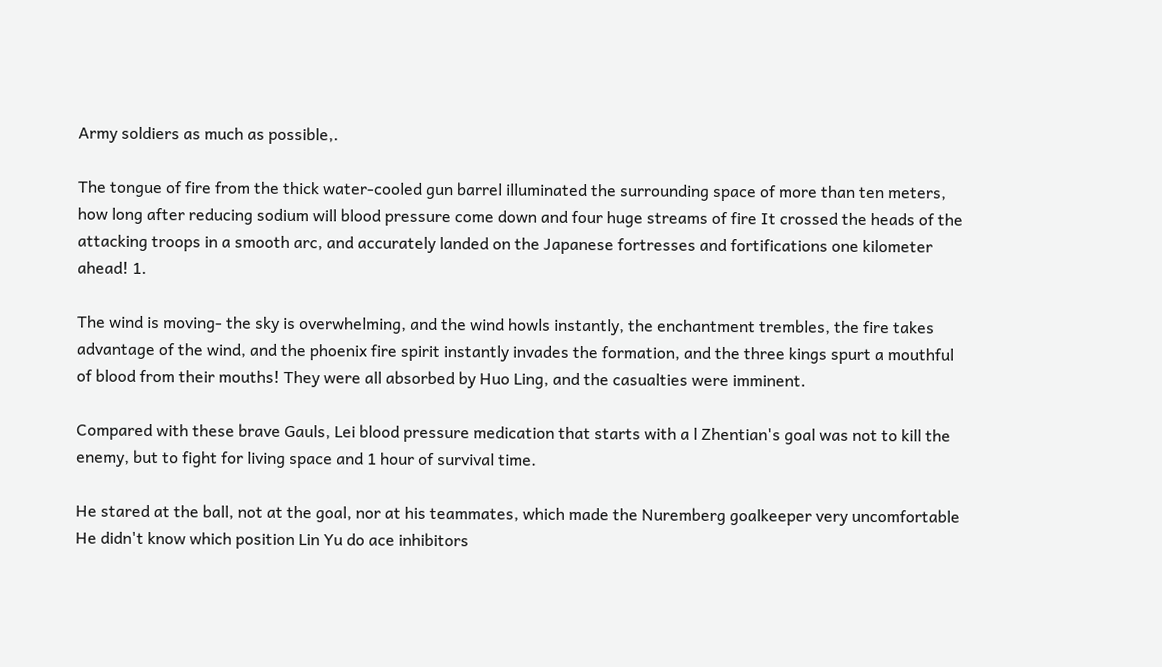Army soldiers as much as possible,.

The tongue of fire from the thick water-cooled gun barrel illuminated the surrounding space of more than ten meters, how long after reducing sodium will blood pressure come down and four huge streams of fire It crossed the heads of the attacking troops in a smooth arc, and accurately landed on the Japanese fortresses and fortifications one kilometer ahead! 1.

The wind is moving- the sky is overwhelming, and the wind howls instantly, the enchantment trembles, the fire takes advantage of the wind, and the phoenix fire spirit instantly invades the formation, and the three kings spurt a mouthful of blood from their mouths! They were all absorbed by Huo Ling, and the casualties were imminent.

Compared with these brave Gauls, Lei blood pressure medication that starts with a l Zhentian's goal was not to kill the enemy, but to fight for living space and 1 hour of survival time.

He stared at the ball, not at the goal, nor at his teammates, which made the Nuremberg goalkeeper very uncomfortable He didn't know which position Lin Yu do ace inhibitors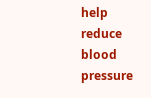help reduce blood pressure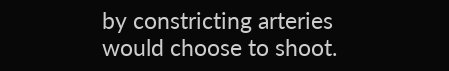by constricting arteries would choose to shoot.